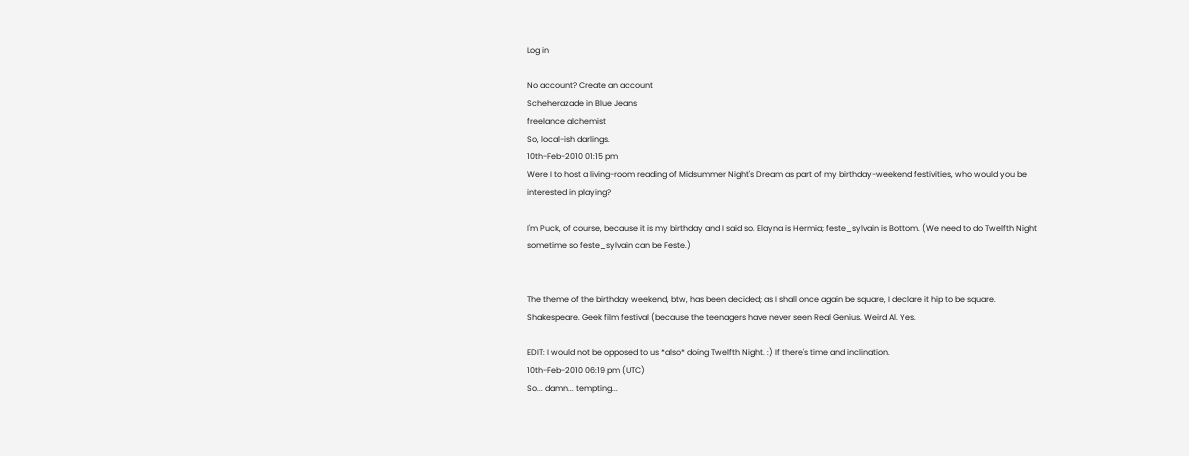Log in

No account? Create an account
Scheherazade in Blue Jeans
freelance alchemist
So, local-ish darlings.
10th-Feb-2010 01:15 pm
Were I to host a living-room reading of Midsummer Night's Dream as part of my birthday-weekend festivities, who would you be interested in playing?

I'm Puck, of course, because it is my birthday and I said so. Elayna is Hermia; feste_sylvain is Bottom. (We need to do Twelfth Night sometime so feste_sylvain can be Feste.)


The theme of the birthday weekend, btw, has been decided; as I shall once again be square, I declare it hip to be square. Shakespeare. Geek film festival (because the teenagers have never seen Real Genius. Weird Al. Yes.

EDIT: I would not be opposed to us *also* doing Twelfth Night. :) If there's time and inclination.
10th-Feb-2010 06:19 pm (UTC)
So... damn... tempting...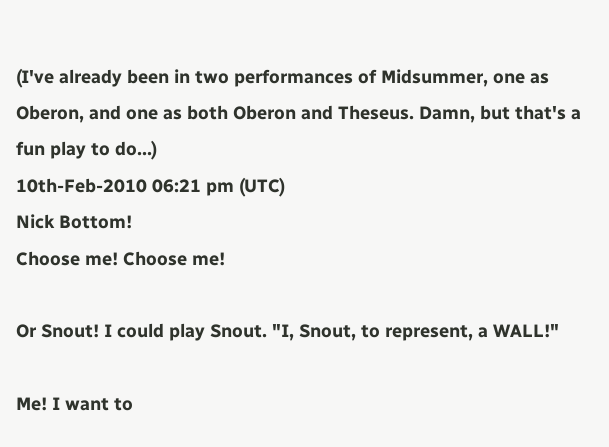(I've already been in two performances of Midsummer, one as Oberon, and one as both Oberon and Theseus. Damn, but that's a fun play to do...)
10th-Feb-2010 06:21 pm (UTC)
Nick Bottom!
Choose me! Choose me!

Or Snout! I could play Snout. "I, Snout, to represent, a WALL!"

Me! I want to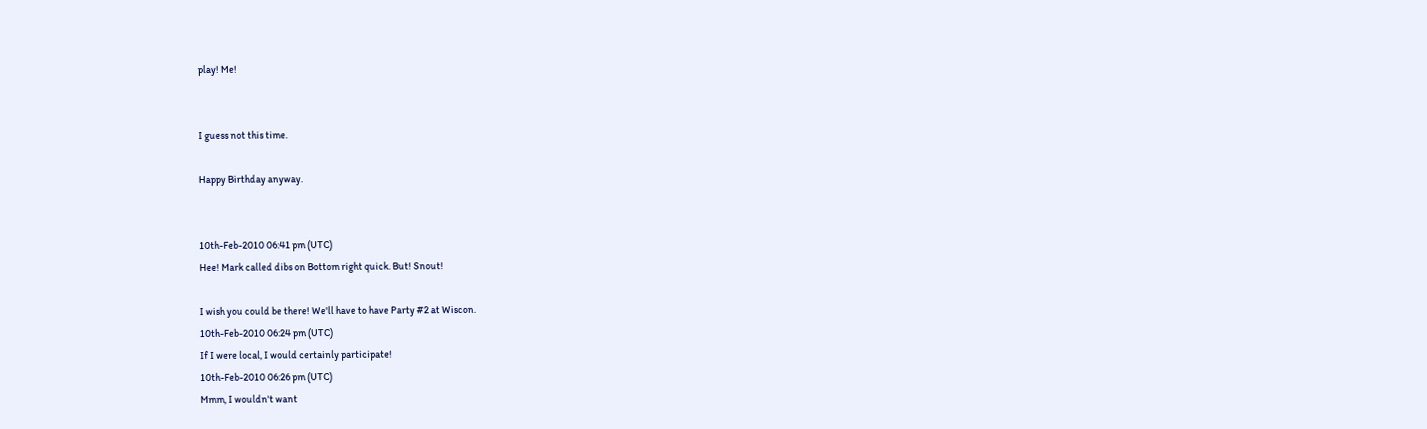play! Me!


I guess not this time.

Happy Birthday anyway.


10th-Feb-2010 06:41 pm (UTC)
Hee! Mark called dibs on Bottom right quick. But! Snout!

I wish you could be there! We'll have to have Party #2 at Wiscon.
10th-Feb-2010 06:24 pm (UTC)
If I were local, I would certainly participate!
10th-Feb-2010 06:26 pm (UTC)
Mmm, I wouldn't want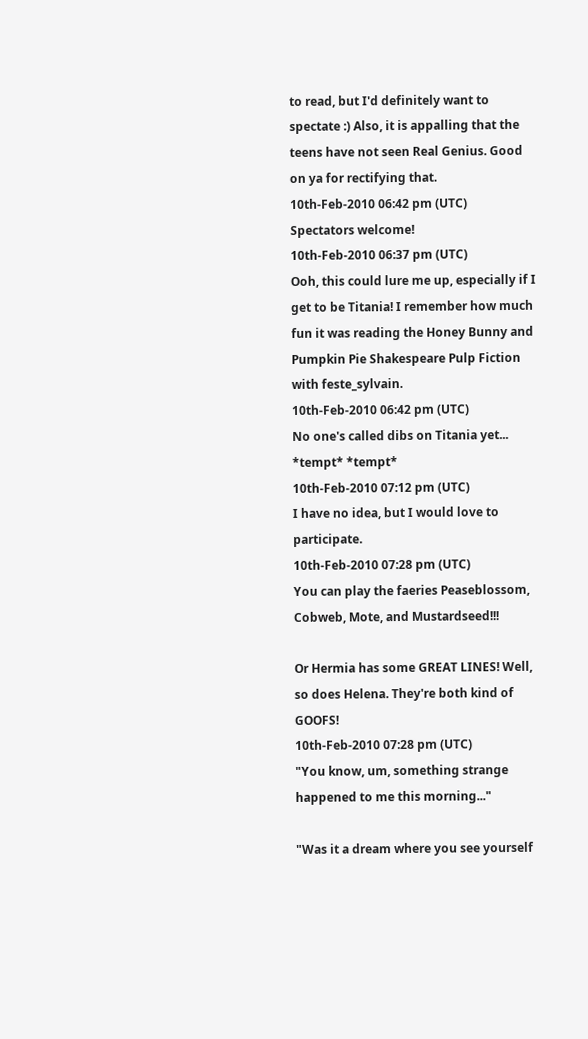to read, but I'd definitely want to spectate :) Also, it is appalling that the teens have not seen Real Genius. Good on ya for rectifying that.
10th-Feb-2010 06:42 pm (UTC)
Spectators welcome!
10th-Feb-2010 06:37 pm (UTC)
Ooh, this could lure me up, especially if I get to be Titania! I remember how much fun it was reading the Honey Bunny and Pumpkin Pie Shakespeare Pulp Fiction with feste_sylvain.
10th-Feb-2010 06:42 pm (UTC)
No one's called dibs on Titania yet... *tempt* *tempt*
10th-Feb-2010 07:12 pm (UTC)
I have no idea, but I would love to participate.
10th-Feb-2010 07:28 pm (UTC)
You can play the faeries Peaseblossom, Cobweb, Mote, and Mustardseed!!!

Or Hermia has some GREAT LINES! Well, so does Helena. They're both kind of GOOFS!
10th-Feb-2010 07:28 pm (UTC)
"You know, um, something strange happened to me this morning..."

"Was it a dream where you see yourself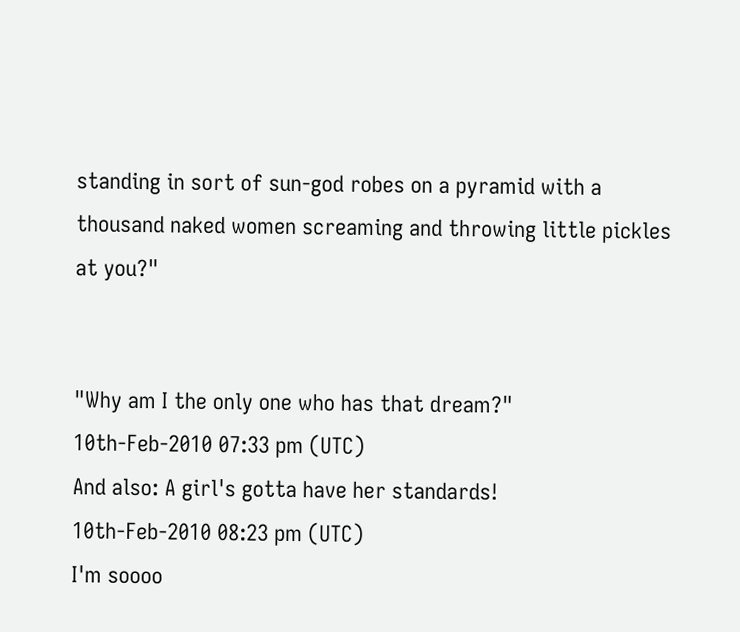standing in sort of sun-god robes on a pyramid with a thousand naked women screaming and throwing little pickles at you?"


"Why am I the only one who has that dream?"
10th-Feb-2010 07:33 pm (UTC)
And also: A girl's gotta have her standards!
10th-Feb-2010 08:23 pm (UTC)
I'm soooo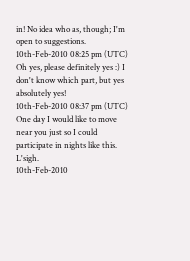in! No idea who as, though; I'm open to suggestions.
10th-Feb-2010 08:25 pm (UTC)
Oh yes, please definitely yes :) I don't know which part, but yes absolutely yes!
10th-Feb-2010 08:37 pm (UTC)
One day I would like to move near you just so I could participate in nights like this. L'sigh.
10th-Feb-2010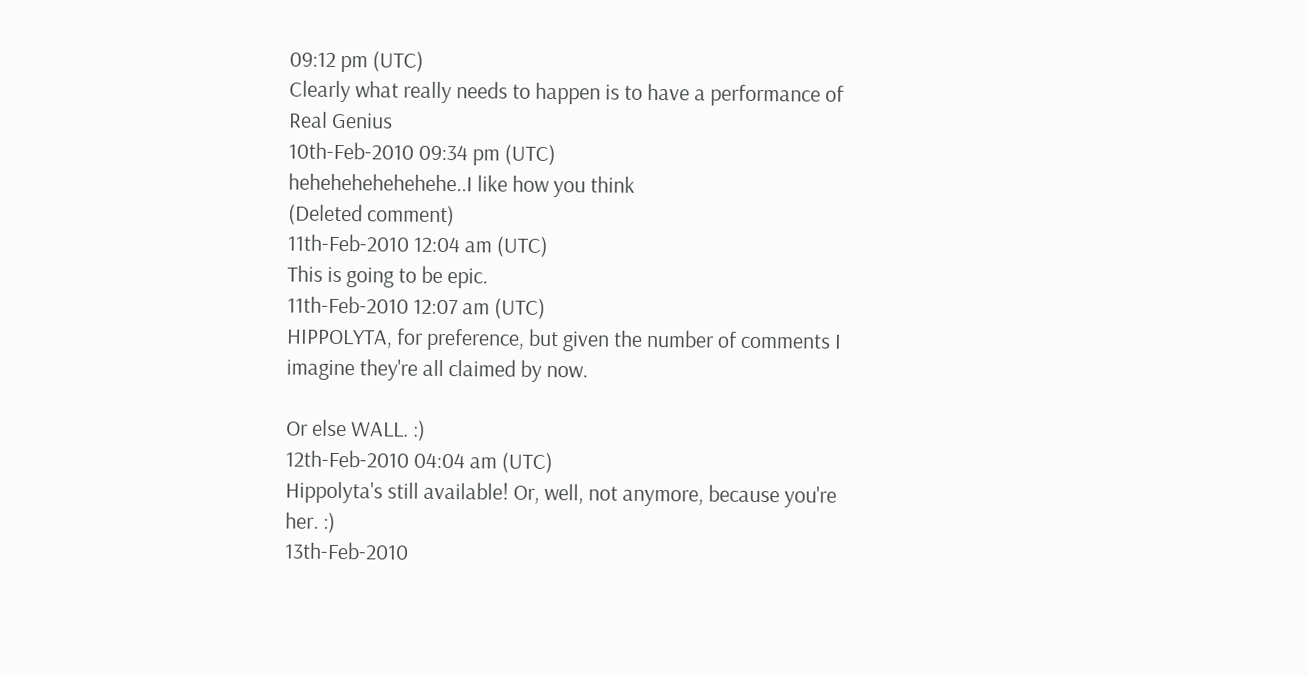09:12 pm (UTC)
Clearly what really needs to happen is to have a performance of Real Genius
10th-Feb-2010 09:34 pm (UTC)
hehehehehehehehe..I like how you think
(Deleted comment)
11th-Feb-2010 12:04 am (UTC)
This is going to be epic.
11th-Feb-2010 12:07 am (UTC)
HIPPOLYTA, for preference, but given the number of comments I imagine they're all claimed by now.

Or else WALL. :)
12th-Feb-2010 04:04 am (UTC)
Hippolyta's still available! Or, well, not anymore, because you're her. :)
13th-Feb-2010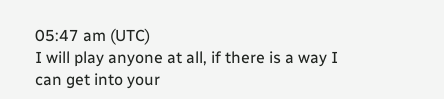05:47 am (UTC)
I will play anyone at all, if there is a way I can get into your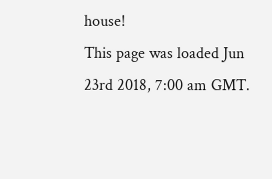house!
This page was loaded Jun 23rd 2018, 7:00 am GMT.